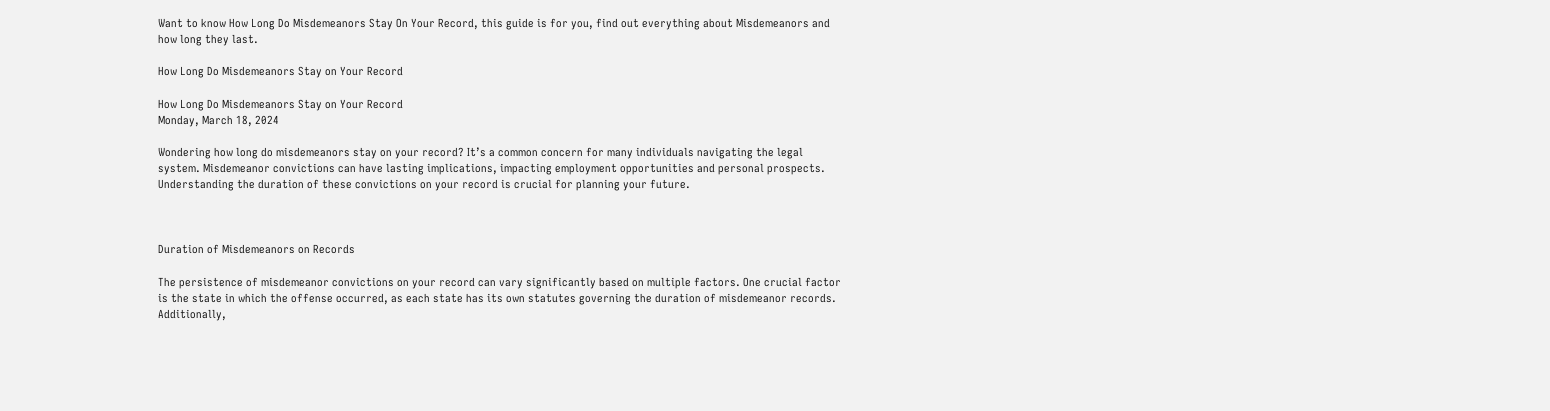Want to know How Long Do Misdemeanors Stay On Your Record, this guide is for you, find out everything about Misdemeanors and how long they last.

How Long Do Misdemeanors Stay on Your Record

How Long Do Misdemeanors Stay on Your Record
Monday, March 18, 2024

Wondering how long do misdemeanors stay on your record? It’s a common concern for many individuals navigating the legal system. Misdemeanor convictions can have lasting implications, impacting employment opportunities and personal prospects. Understanding the duration of these convictions on your record is crucial for planning your future.



Duration of Misdemeanors on Records

The persistence of misdemeanor convictions on your record can vary significantly based on multiple factors. One crucial factor is the state in which the offense occurred, as each state has its own statutes governing the duration of misdemeanor records. Additionally,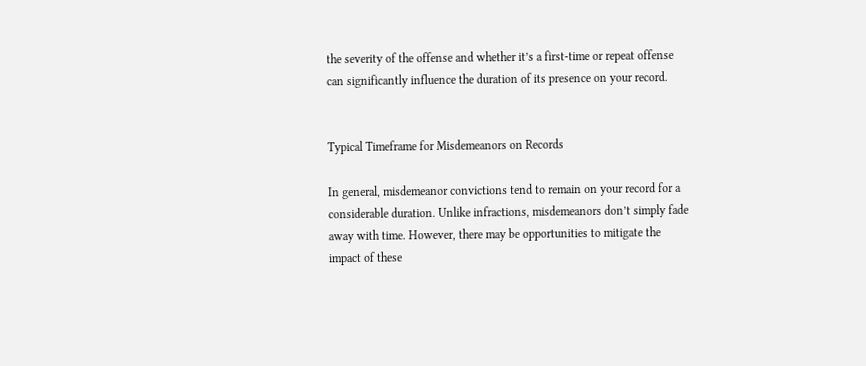the severity of the offense and whether it’s a first-time or repeat offense can significantly influence the duration of its presence on your record.


Typical Timeframe for Misdemeanors on Records

In general, misdemeanor convictions tend to remain on your record for a considerable duration. Unlike infractions, misdemeanors don’t simply fade away with time. However, there may be opportunities to mitigate the impact of these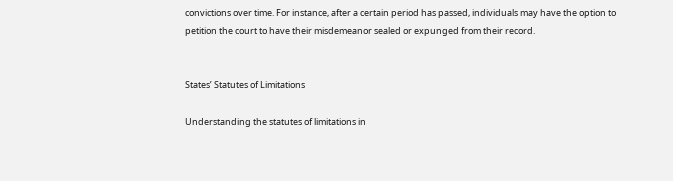convictions over time. For instance, after a certain period has passed, individuals may have the option to petition the court to have their misdemeanor sealed or expunged from their record.


States’ Statutes of Limitations

Understanding the statutes of limitations in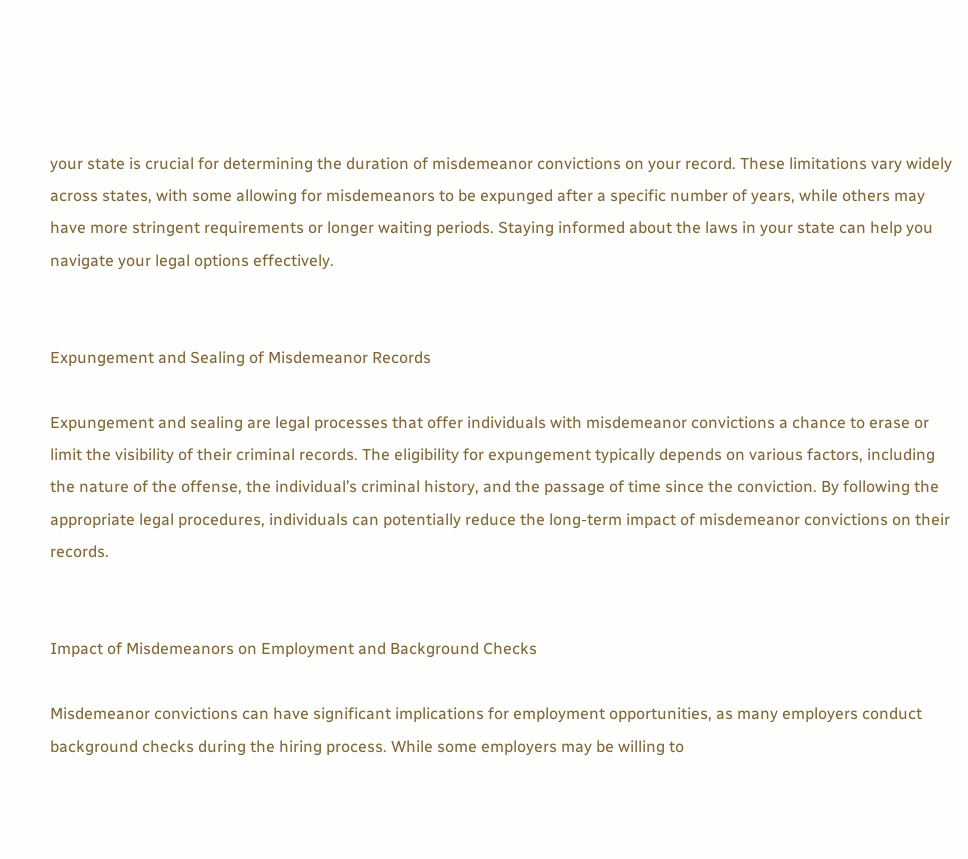your state is crucial for determining the duration of misdemeanor convictions on your record. These limitations vary widely across states, with some allowing for misdemeanors to be expunged after a specific number of years, while others may have more stringent requirements or longer waiting periods. Staying informed about the laws in your state can help you navigate your legal options effectively.


Expungement and Sealing of Misdemeanor Records

Expungement and sealing are legal processes that offer individuals with misdemeanor convictions a chance to erase or limit the visibility of their criminal records. The eligibility for expungement typically depends on various factors, including the nature of the offense, the individual’s criminal history, and the passage of time since the conviction. By following the appropriate legal procedures, individuals can potentially reduce the long-term impact of misdemeanor convictions on their records.


Impact of Misdemeanors on Employment and Background Checks

Misdemeanor convictions can have significant implications for employment opportunities, as many employers conduct background checks during the hiring process. While some employers may be willing to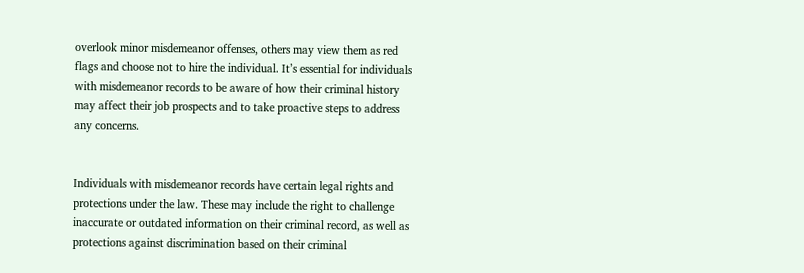overlook minor misdemeanor offenses, others may view them as red flags and choose not to hire the individual. It’s essential for individuals with misdemeanor records to be aware of how their criminal history may affect their job prospects and to take proactive steps to address any concerns.


Individuals with misdemeanor records have certain legal rights and protections under the law. These may include the right to challenge inaccurate or outdated information on their criminal record, as well as protections against discrimination based on their criminal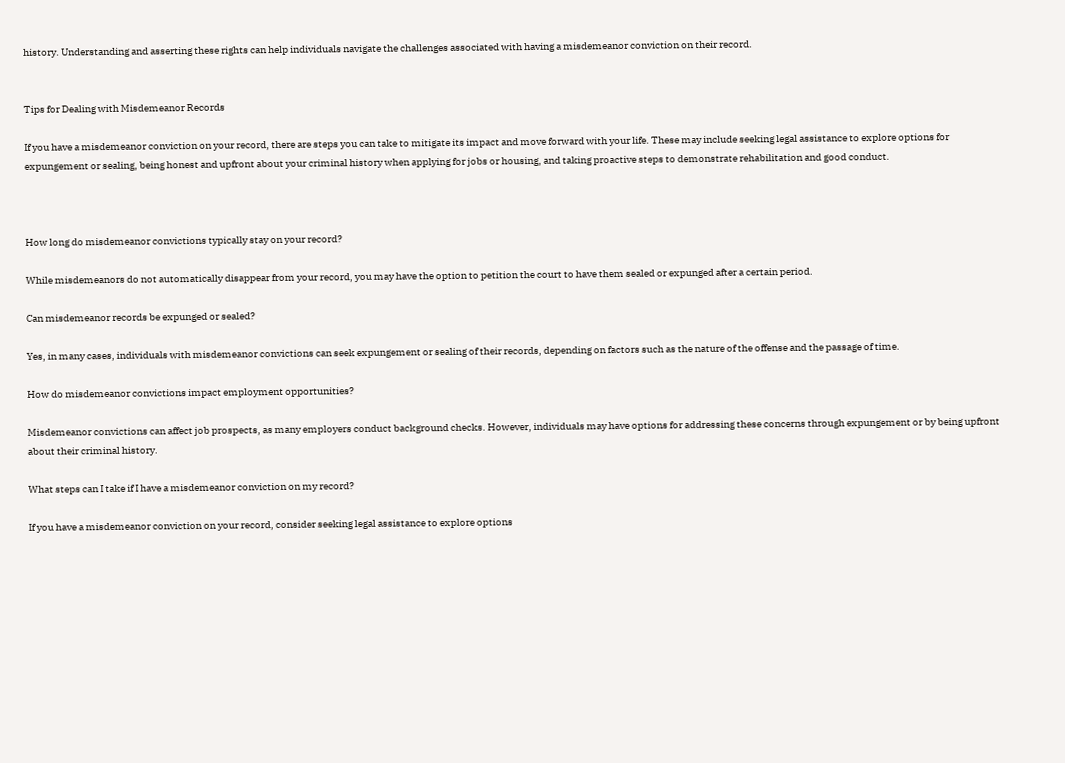history. Understanding and asserting these rights can help individuals navigate the challenges associated with having a misdemeanor conviction on their record.


Tips for Dealing with Misdemeanor Records

If you have a misdemeanor conviction on your record, there are steps you can take to mitigate its impact and move forward with your life. These may include seeking legal assistance to explore options for expungement or sealing, being honest and upfront about your criminal history when applying for jobs or housing, and taking proactive steps to demonstrate rehabilitation and good conduct.



How long do misdemeanor convictions typically stay on your record?

While misdemeanors do not automatically disappear from your record, you may have the option to petition the court to have them sealed or expunged after a certain period.

Can misdemeanor records be expunged or sealed?

Yes, in many cases, individuals with misdemeanor convictions can seek expungement or sealing of their records, depending on factors such as the nature of the offense and the passage of time.

How do misdemeanor convictions impact employment opportunities?

Misdemeanor convictions can affect job prospects, as many employers conduct background checks. However, individuals may have options for addressing these concerns through expungement or by being upfront about their criminal history.

What steps can I take if I have a misdemeanor conviction on my record?

If you have a misdemeanor conviction on your record, consider seeking legal assistance to explore options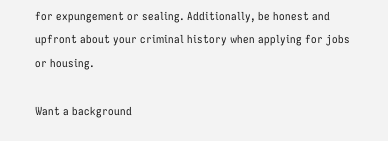for expungement or sealing. Additionally, be honest and upfront about your criminal history when applying for jobs or housing.

Want a background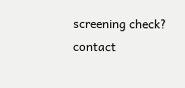screening check? contact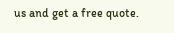us and get a free quote.